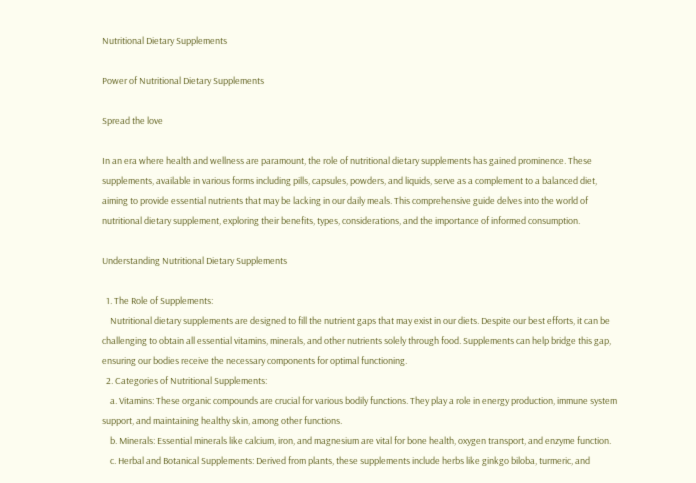Nutritional Dietary Supplements

Power of Nutritional Dietary Supplements

Spread the love

In an era where health and wellness are paramount, the role of nutritional dietary supplements has gained prominence. These supplements, available in various forms including pills, capsules, powders, and liquids, serve as a complement to a balanced diet, aiming to provide essential nutrients that may be lacking in our daily meals. This comprehensive guide delves into the world of nutritional dietary supplement, exploring their benefits, types, considerations, and the importance of informed consumption.

Understanding Nutritional Dietary Supplements

  1. The Role of Supplements:
    Nutritional dietary supplements are designed to fill the nutrient gaps that may exist in our diets. Despite our best efforts, it can be challenging to obtain all essential vitamins, minerals, and other nutrients solely through food. Supplements can help bridge this gap, ensuring our bodies receive the necessary components for optimal functioning.
  2. Categories of Nutritional Supplements:
    a. Vitamins: These organic compounds are crucial for various bodily functions. They play a role in energy production, immune system support, and maintaining healthy skin, among other functions.
    b. Minerals: Essential minerals like calcium, iron, and magnesium are vital for bone health, oxygen transport, and enzyme function.
    c. Herbal and Botanical Supplements: Derived from plants, these supplements include herbs like ginkgo biloba, turmeric, and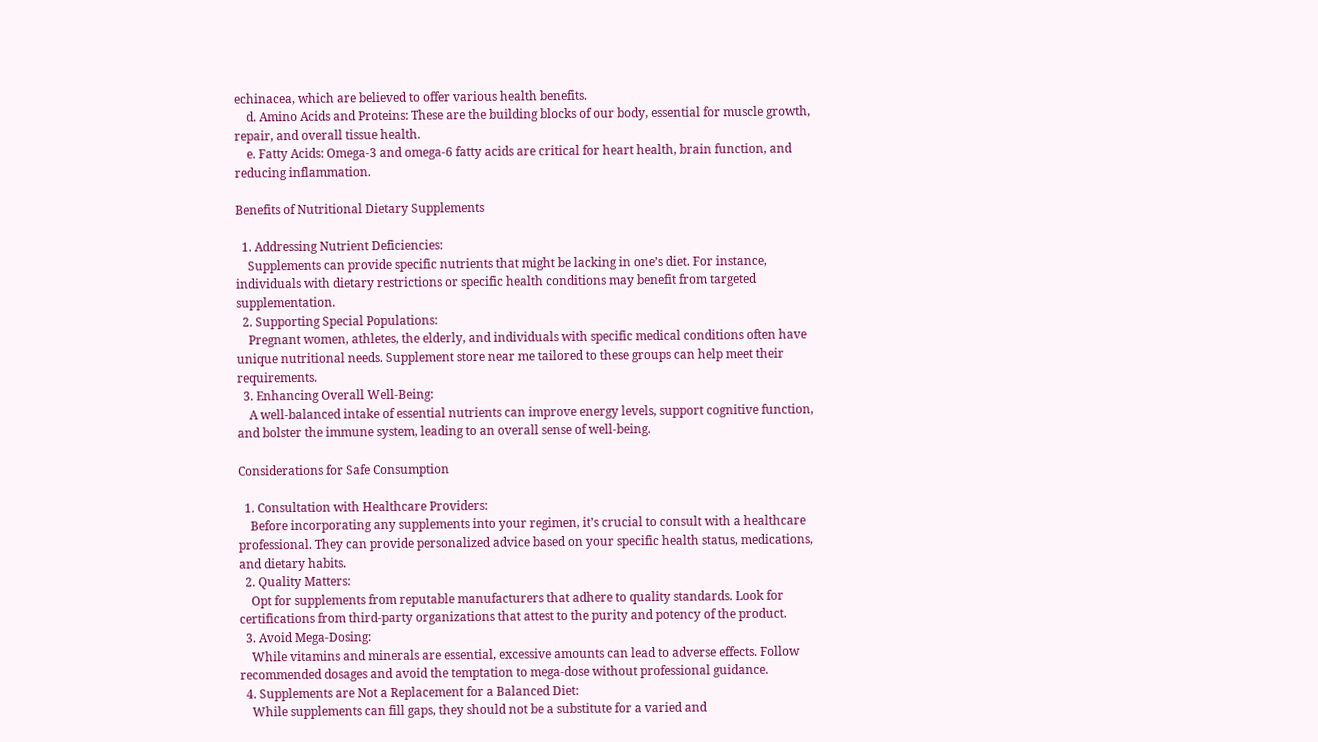echinacea, which are believed to offer various health benefits.
    d. Amino Acids and Proteins: These are the building blocks of our body, essential for muscle growth, repair, and overall tissue health.
    e. Fatty Acids: Omega-3 and omega-6 fatty acids are critical for heart health, brain function, and reducing inflammation.

Benefits of Nutritional Dietary Supplements

  1. Addressing Nutrient Deficiencies:
    Supplements can provide specific nutrients that might be lacking in one’s diet. For instance, individuals with dietary restrictions or specific health conditions may benefit from targeted supplementation.
  2. Supporting Special Populations:
    Pregnant women, athletes, the elderly, and individuals with specific medical conditions often have unique nutritional needs. Supplement store near me tailored to these groups can help meet their requirements.
  3. Enhancing Overall Well-Being:
    A well-balanced intake of essential nutrients can improve energy levels, support cognitive function, and bolster the immune system, leading to an overall sense of well-being.

Considerations for Safe Consumption

  1. Consultation with Healthcare Providers:
    Before incorporating any supplements into your regimen, it’s crucial to consult with a healthcare professional. They can provide personalized advice based on your specific health status, medications, and dietary habits.
  2. Quality Matters:
    Opt for supplements from reputable manufacturers that adhere to quality standards. Look for certifications from third-party organizations that attest to the purity and potency of the product.
  3. Avoid Mega-Dosing:
    While vitamins and minerals are essential, excessive amounts can lead to adverse effects. Follow recommended dosages and avoid the temptation to mega-dose without professional guidance.
  4. Supplements are Not a Replacement for a Balanced Diet:
    While supplements can fill gaps, they should not be a substitute for a varied and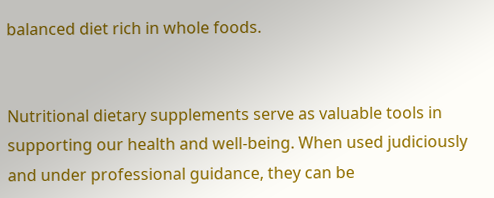balanced diet rich in whole foods.


Nutritional dietary supplements serve as valuable tools in supporting our health and well-being. When used judiciously and under professional guidance, they can be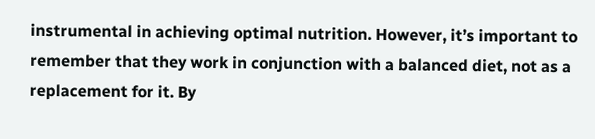instrumental in achieving optimal nutrition. However, it’s important to remember that they work in conjunction with a balanced diet, not as a replacement for it. By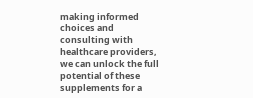making informed choices and consulting with healthcare providers, we can unlock the full potential of these supplements for a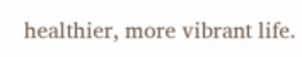healthier, more vibrant life.